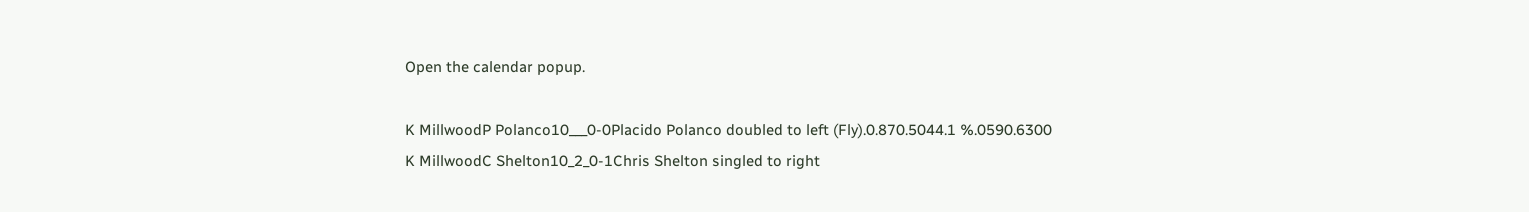Open the calendar popup.

K MillwoodP Polanco10___0-0Placido Polanco doubled to left (Fly).0.870.5044.1 %.0590.6300
K MillwoodC Shelton10_2_0-1Chris Shelton singled to right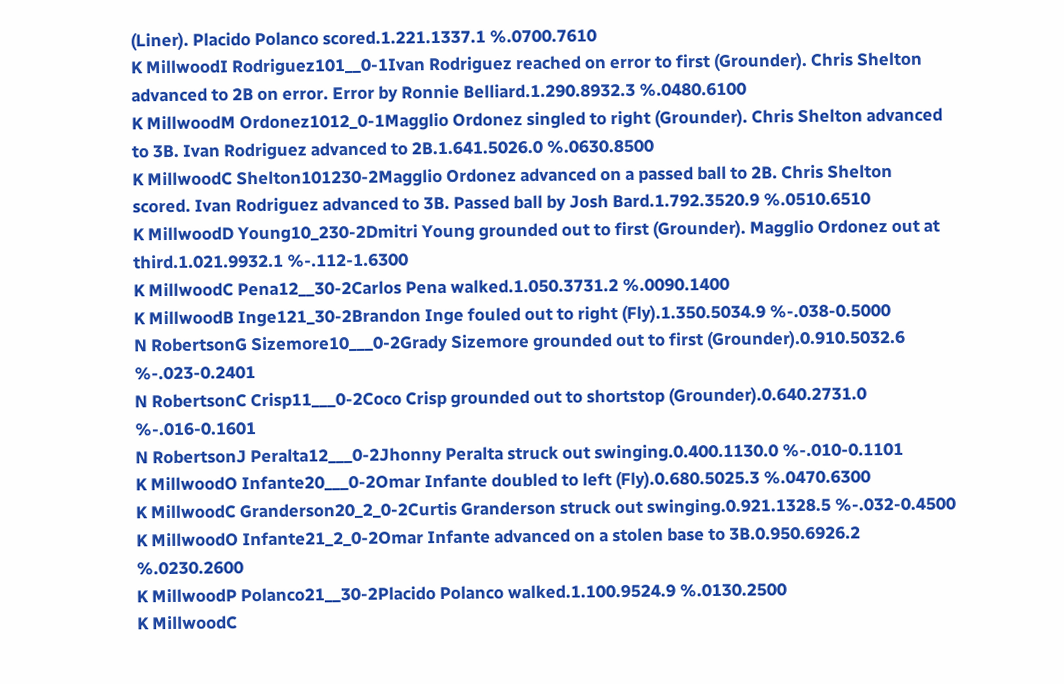(Liner). Placido Polanco scored.1.221.1337.1 %.0700.7610
K MillwoodI Rodriguez101__0-1Ivan Rodriguez reached on error to first (Grounder). Chris Shelton advanced to 2B on error. Error by Ronnie Belliard.1.290.8932.3 %.0480.6100
K MillwoodM Ordonez1012_0-1Magglio Ordonez singled to right (Grounder). Chris Shelton advanced to 3B. Ivan Rodriguez advanced to 2B.1.641.5026.0 %.0630.8500
K MillwoodC Shelton101230-2Magglio Ordonez advanced on a passed ball to 2B. Chris Shelton scored. Ivan Rodriguez advanced to 3B. Passed ball by Josh Bard.1.792.3520.9 %.0510.6510
K MillwoodD Young10_230-2Dmitri Young grounded out to first (Grounder). Magglio Ordonez out at third.1.021.9932.1 %-.112-1.6300
K MillwoodC Pena12__30-2Carlos Pena walked.1.050.3731.2 %.0090.1400
K MillwoodB Inge121_30-2Brandon Inge fouled out to right (Fly).1.350.5034.9 %-.038-0.5000
N RobertsonG Sizemore10___0-2Grady Sizemore grounded out to first (Grounder).0.910.5032.6 %-.023-0.2401
N RobertsonC Crisp11___0-2Coco Crisp grounded out to shortstop (Grounder).0.640.2731.0 %-.016-0.1601
N RobertsonJ Peralta12___0-2Jhonny Peralta struck out swinging.0.400.1130.0 %-.010-0.1101
K MillwoodO Infante20___0-2Omar Infante doubled to left (Fly).0.680.5025.3 %.0470.6300
K MillwoodC Granderson20_2_0-2Curtis Granderson struck out swinging.0.921.1328.5 %-.032-0.4500
K MillwoodO Infante21_2_0-2Omar Infante advanced on a stolen base to 3B.0.950.6926.2 %.0230.2600
K MillwoodP Polanco21__30-2Placido Polanco walked.1.100.9524.9 %.0130.2500
K MillwoodC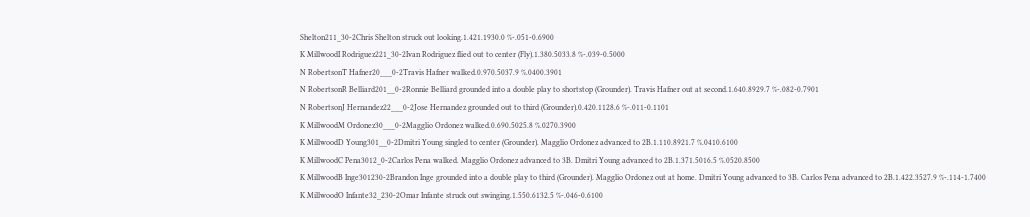Shelton211_30-2Chris Shelton struck out looking.1.421.1930.0 %-.051-0.6900
K MillwoodI Rodriguez221_30-2Ivan Rodriguez flied out to center (Fly).1.380.5033.8 %-.039-0.5000
N RobertsonT Hafner20___0-2Travis Hafner walked.0.970.5037.9 %.0400.3901
N RobertsonR Belliard201__0-2Ronnie Belliard grounded into a double play to shortstop (Grounder). Travis Hafner out at second.1.640.8929.7 %-.082-0.7901
N RobertsonJ Hernandez22___0-2Jose Hernandez grounded out to third (Grounder).0.420.1128.6 %-.011-0.1101
K MillwoodM Ordonez30___0-2Magglio Ordonez walked.0.690.5025.8 %.0270.3900
K MillwoodD Young301__0-2Dmitri Young singled to center (Grounder). Magglio Ordonez advanced to 2B.1.110.8921.7 %.0410.6100
K MillwoodC Pena3012_0-2Carlos Pena walked. Magglio Ordonez advanced to 3B. Dmitri Young advanced to 2B.1.371.5016.5 %.0520.8500
K MillwoodB Inge301230-2Brandon Inge grounded into a double play to third (Grounder). Magglio Ordonez out at home. Dmitri Young advanced to 3B. Carlos Pena advanced to 2B.1.422.3527.9 %-.114-1.7400
K MillwoodO Infante32_230-2Omar Infante struck out swinging.1.550.6132.5 %-.046-0.6100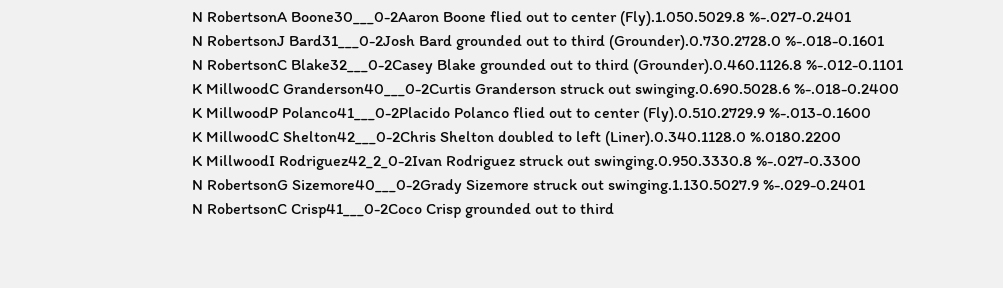N RobertsonA Boone30___0-2Aaron Boone flied out to center (Fly).1.050.5029.8 %-.027-0.2401
N RobertsonJ Bard31___0-2Josh Bard grounded out to third (Grounder).0.730.2728.0 %-.018-0.1601
N RobertsonC Blake32___0-2Casey Blake grounded out to third (Grounder).0.460.1126.8 %-.012-0.1101
K MillwoodC Granderson40___0-2Curtis Granderson struck out swinging.0.690.5028.6 %-.018-0.2400
K MillwoodP Polanco41___0-2Placido Polanco flied out to center (Fly).0.510.2729.9 %-.013-0.1600
K MillwoodC Shelton42___0-2Chris Shelton doubled to left (Liner).0.340.1128.0 %.0180.2200
K MillwoodI Rodriguez42_2_0-2Ivan Rodriguez struck out swinging.0.950.3330.8 %-.027-0.3300
N RobertsonG Sizemore40___0-2Grady Sizemore struck out swinging.1.130.5027.9 %-.029-0.2401
N RobertsonC Crisp41___0-2Coco Crisp grounded out to third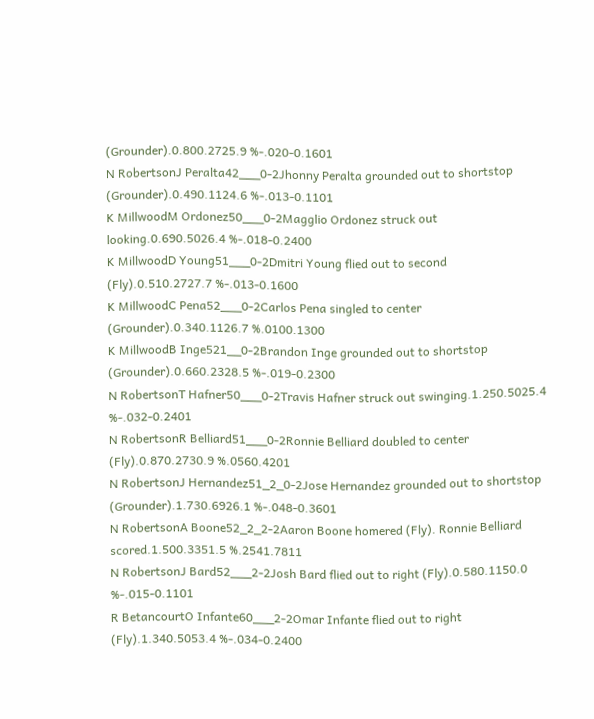(Grounder).0.800.2725.9 %-.020-0.1601
N RobertsonJ Peralta42___0-2Jhonny Peralta grounded out to shortstop (Grounder).0.490.1124.6 %-.013-0.1101
K MillwoodM Ordonez50___0-2Magglio Ordonez struck out looking.0.690.5026.4 %-.018-0.2400
K MillwoodD Young51___0-2Dmitri Young flied out to second (Fly).0.510.2727.7 %-.013-0.1600
K MillwoodC Pena52___0-2Carlos Pena singled to center (Grounder).0.340.1126.7 %.0100.1300
K MillwoodB Inge521__0-2Brandon Inge grounded out to shortstop (Grounder).0.660.2328.5 %-.019-0.2300
N RobertsonT Hafner50___0-2Travis Hafner struck out swinging.1.250.5025.4 %-.032-0.2401
N RobertsonR Belliard51___0-2Ronnie Belliard doubled to center (Fly).0.870.2730.9 %.0560.4201
N RobertsonJ Hernandez51_2_0-2Jose Hernandez grounded out to shortstop (Grounder).1.730.6926.1 %-.048-0.3601
N RobertsonA Boone52_2_2-2Aaron Boone homered (Fly). Ronnie Belliard scored.1.500.3351.5 %.2541.7811
N RobertsonJ Bard52___2-2Josh Bard flied out to right (Fly).0.580.1150.0 %-.015-0.1101
R BetancourtO Infante60___2-2Omar Infante flied out to right (Fly).1.340.5053.4 %-.034-0.2400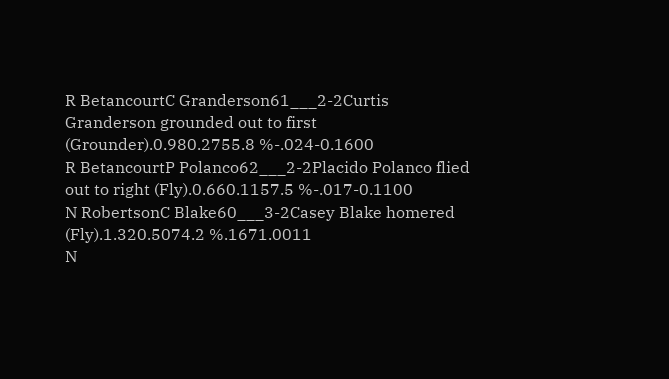R BetancourtC Granderson61___2-2Curtis Granderson grounded out to first (Grounder).0.980.2755.8 %-.024-0.1600
R BetancourtP Polanco62___2-2Placido Polanco flied out to right (Fly).0.660.1157.5 %-.017-0.1100
N RobertsonC Blake60___3-2Casey Blake homered (Fly).1.320.5074.2 %.1671.0011
N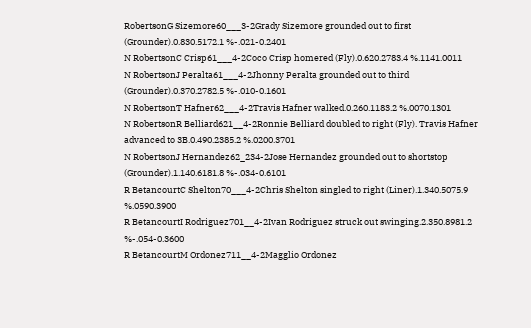RobertsonG Sizemore60___3-2Grady Sizemore grounded out to first (Grounder).0.830.5172.1 %-.021-0.2401
N RobertsonC Crisp61___4-2Coco Crisp homered (Fly).0.620.2783.4 %.1141.0011
N RobertsonJ Peralta61___4-2Jhonny Peralta grounded out to third (Grounder).0.370.2782.5 %-.010-0.1601
N RobertsonT Hafner62___4-2Travis Hafner walked.0.260.1183.2 %.0070.1301
N RobertsonR Belliard621__4-2Ronnie Belliard doubled to right (Fly). Travis Hafner advanced to 3B.0.490.2385.2 %.0200.3701
N RobertsonJ Hernandez62_234-2Jose Hernandez grounded out to shortstop (Grounder).1.140.6181.8 %-.034-0.6101
R BetancourtC Shelton70___4-2Chris Shelton singled to right (Liner).1.340.5075.9 %.0590.3900
R BetancourtI Rodriguez701__4-2Ivan Rodriguez struck out swinging.2.350.8981.2 %-.054-0.3600
R BetancourtM Ordonez711__4-2Magglio Ordonez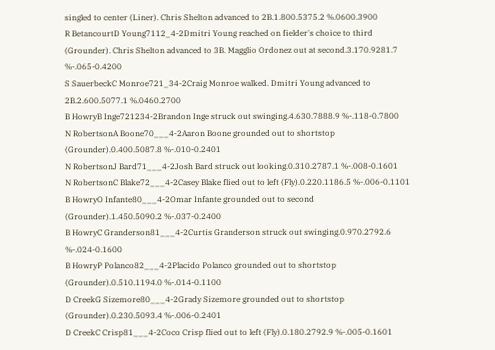singled to center (Liner). Chris Shelton advanced to 2B.1.800.5375.2 %.0600.3900
R BetancourtD Young7112_4-2Dmitri Young reached on fielder's choice to third (Grounder). Chris Shelton advanced to 3B. Magglio Ordonez out at second.3.170.9281.7 %-.065-0.4200
S SauerbeckC Monroe721_34-2Craig Monroe walked. Dmitri Young advanced to 2B.2.600.5077.1 %.0460.2700
B HowryB Inge721234-2Brandon Inge struck out swinging.4.630.7888.9 %-.118-0.7800
N RobertsonA Boone70___4-2Aaron Boone grounded out to shortstop (Grounder).0.400.5087.8 %-.010-0.2401
N RobertsonJ Bard71___4-2Josh Bard struck out looking.0.310.2787.1 %-.008-0.1601
N RobertsonC Blake72___4-2Casey Blake flied out to left (Fly).0.220.1186.5 %-.006-0.1101
B HowryO Infante80___4-2Omar Infante grounded out to second (Grounder).1.450.5090.2 %-.037-0.2400
B HowryC Granderson81___4-2Curtis Granderson struck out swinging.0.970.2792.6 %-.024-0.1600
B HowryP Polanco82___4-2Placido Polanco grounded out to shortstop (Grounder).0.510.1194.0 %-.014-0.1100
D CreekG Sizemore80___4-2Grady Sizemore grounded out to shortstop (Grounder).0.230.5093.4 %-.006-0.2401
D CreekC Crisp81___4-2Coco Crisp flied out to left (Fly).0.180.2792.9 %-.005-0.1601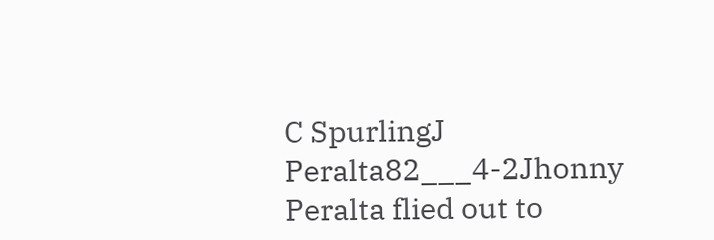C SpurlingJ Peralta82___4-2Jhonny Peralta flied out to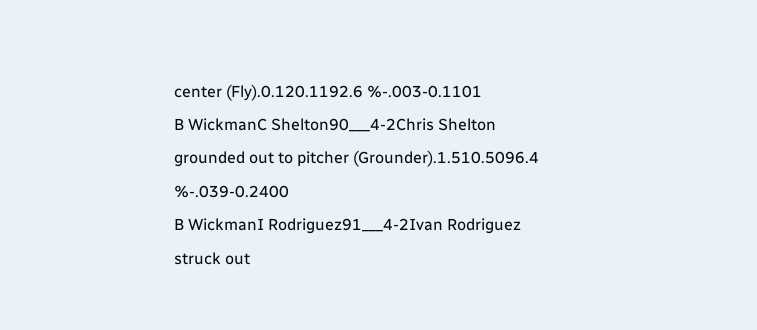center (Fly).0.120.1192.6 %-.003-0.1101
B WickmanC Shelton90___4-2Chris Shelton grounded out to pitcher (Grounder).1.510.5096.4 %-.039-0.2400
B WickmanI Rodriguez91___4-2Ivan Rodriguez struck out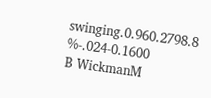swinging.0.960.2798.8 %-.024-0.1600
B WickmanM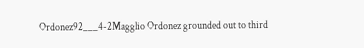Ordonez92___4-2Magglio Ordonez grounded out to third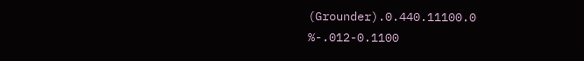(Grounder).0.440.11100.0 %-.012-0.1100